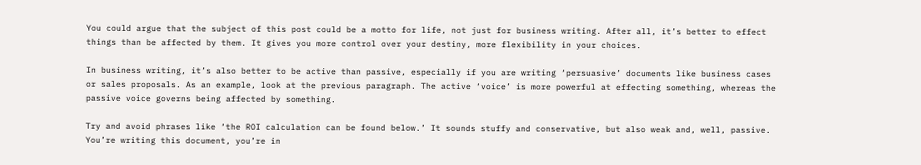You could argue that the subject of this post could be a motto for life, not just for business writing. After all, it’s better to effect things than be affected by them. It gives you more control over your destiny, more flexibility in your choices.

In business writing, it’s also better to be active than passive, especially if you are writing ‘persuasive’ documents like business cases or sales proposals. As an example, look at the previous paragraph. The active ‘voice’ is more powerful at effecting something, whereas the passive voice governs being affected by something.

Try and avoid phrases like ‘the ROI calculation can be found below.’ It sounds stuffy and conservative, but also weak and, well, passive. You’re writing this document, you’re in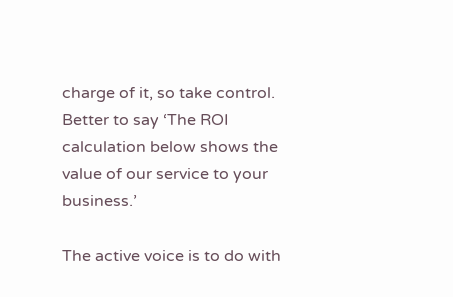charge of it, so take control. Better to say ‘The ROI calculation below shows the value of our service to your business.’

The active voice is to do with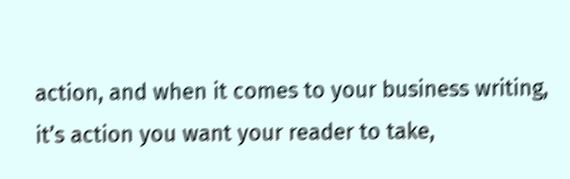action, and when it comes to your business writing, it’s action you want your reader to take,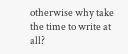otherwise why take the time to write at all?